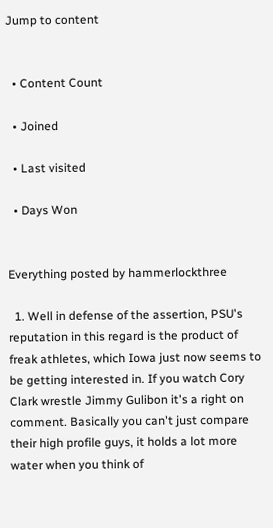Jump to content


  • Content Count

  • Joined

  • Last visited

  • Days Won


Everything posted by hammerlockthree

  1. Well in defense of the assertion, PSU's reputation in this regard is the product of freak athletes, which Iowa just now seems to be getting interested in. If you watch Cory Clark wrestle Jimmy Gulibon it's a right on comment. Basically you can't just compare their high profile guys, it holds a lot more water when you think of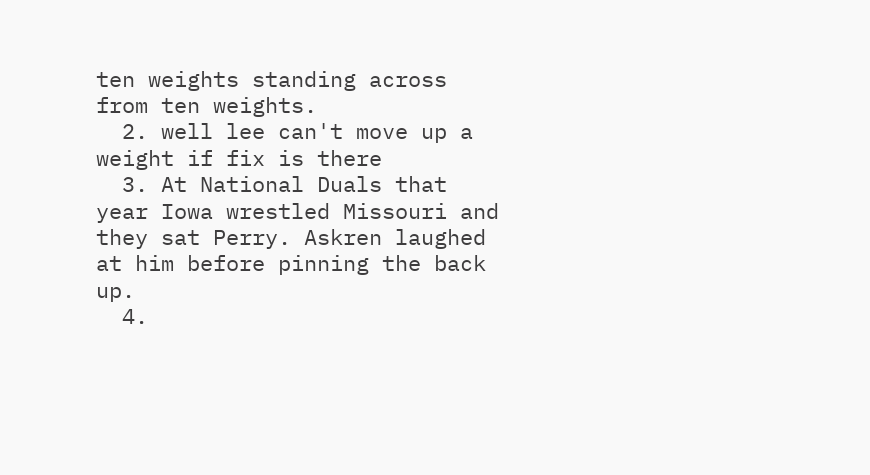ten weights standing across from ten weights.
  2. well lee can't move up a weight if fix is there
  3. At National Duals that year Iowa wrestled Missouri and they sat Perry. Askren laughed at him before pinning the back up.
  4.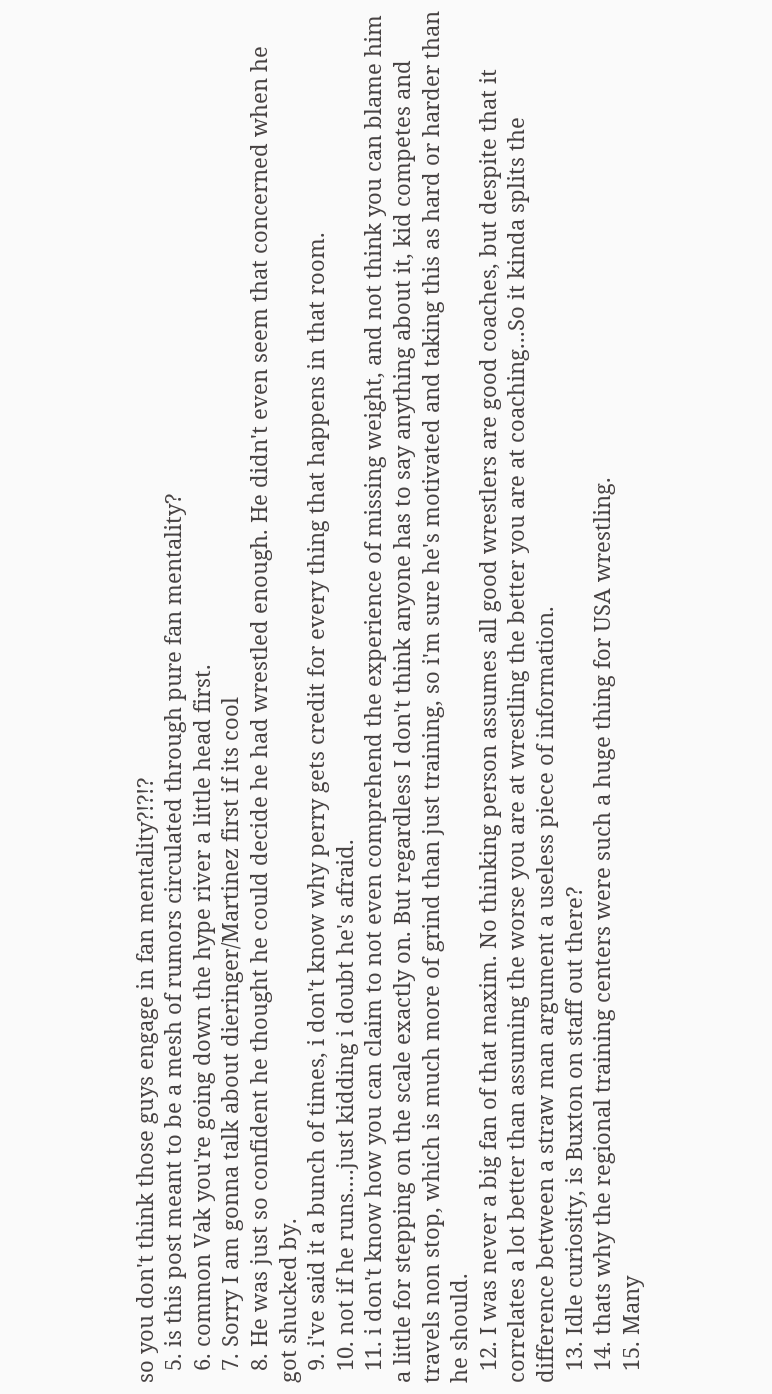so you don't think those guys engage in fan mentality?!?!?
  5. is this post meant to be a mesh of rumors circulated through pure fan mentality?
  6. common Vak you're going down the hype river a little head first.
  7. Sorry I am gonna talk about dieringer/Martinez first if its cool
  8. He was just so confident he thought he could decide he had wrestled enough. He didn't even seem that concerned when he got shucked by.
  9. i've said it a bunch of times, i don't know why perry gets credit for every thing that happens in that room.
  10. not if he runs....just kidding i doubt he's afraid.
  11. i don't know how you can claim to not even comprehend the experience of missing weight, and not think you can blame him a little for stepping on the scale exactly on. But regardless I don't think anyone has to say anything about it, kid competes and travels non stop, which is much more of grind than just training, so i'm sure he's motivated and taking this as hard or harder than he should.
  12. I was never a big fan of that maxim. No thinking person assumes all good wrestlers are good coaches, but despite that it correlates a lot better than assuming the worse you are at wrestling the better you are at coaching...So it kinda splits the difference between a straw man argument a useless piece of information.
  13. Idle curiosity, is Buxton on staff out there?
  14. thats why the regional training centers were such a huge thing for USA wrestling.
  15. Many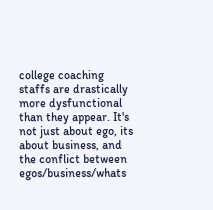college coaching staffs are drastically more dysfunctional than they appear. It's not just about ego, its about business, and the conflict between egos/business/whats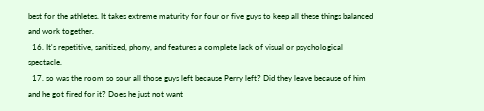best for the athletes. It takes extreme maturity for four or five guys to keep all these things balanced and work together.
  16. It's repetitive, sanitized, phony, and features a complete lack of visual or psychological spectacle.
  17. so was the room so sour all those guys left because Perry left? Did they leave because of him and he got fired for it? Does he just not want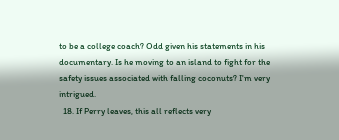to be a college coach? Odd given his statements in his documentary. Is he moving to an island to fight for the safety issues associated with falling coconuts? I'm very intrigued.
  18. If Perry leaves, this all reflects very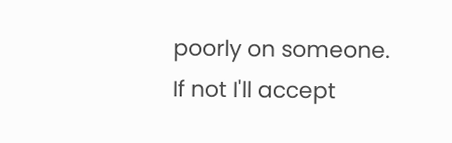poorly on someone. If not I'll accept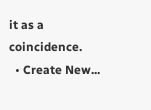it as a coincidence.
  • Create New...